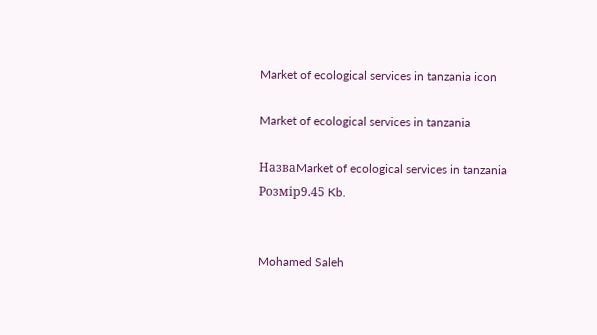Market of ecological services in tanzania icon

Market of ecological services in tanzania

НазваMarket of ecological services in tanzania
Розмір9.45 Kb.


Mohamed Saleh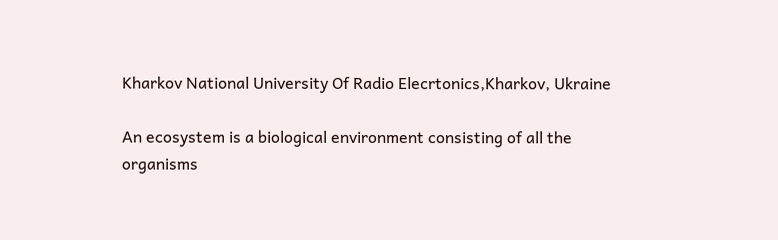Kharkov National University Of Radio Elecrtonics,Kharkov, Ukraine

An ecosystem is a biological environment consisting of all the organisms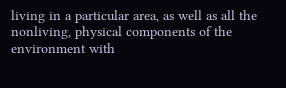living in a particular area, as well as all the nonliving, physical components of the environment with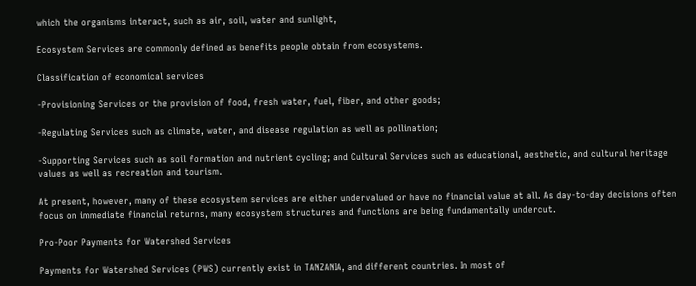which the organisms interact, such as air, soil, water and sunlight,

Ecosystem Services are commonly defined as benefits people obtain from ecosystems.

Classification of economical services

-Provisioning Services or the provision of food, fresh water, fuel, fiber, and other goods;

-Regulating Services such as climate, water, and disease regulation as well as pollination;

-Supporting Services such as soil formation and nutrient cycling; and Cultural Services such as educational, aesthetic, and cultural heritage values as well as recreation and tourism.

At present, however, many of these ecosystem services are either undervalued or have no financial value at all. As day-to-day decisions often focus on immediate financial returns, many ecosystem structures and functions are being fundamentally undercut.

Pro-Poor Payments for Watershed Services

Payments for Watershed Services (PWS) currently exist in TANZANIA, and different countries. In most of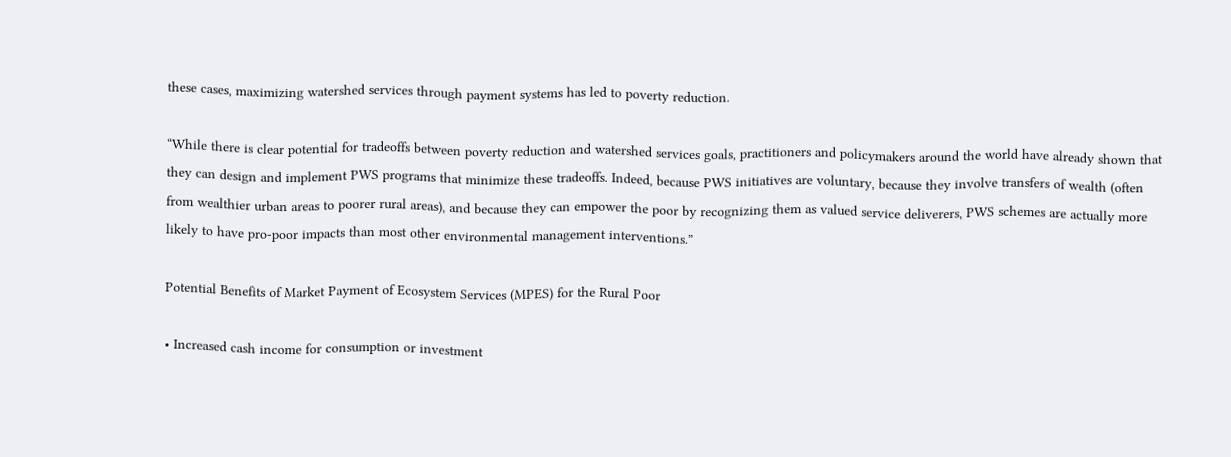these cases, maximizing watershed services through payment systems has led to poverty reduction.

“While there is clear potential for tradeoffs between poverty reduction and watershed services goals, practitioners and policymakers around the world have already shown that they can design and implement PWS programs that minimize these tradeoffs. Indeed, because PWS initiatives are voluntary, because they involve transfers of wealth (often from wealthier urban areas to poorer rural areas), and because they can empower the poor by recognizing them as valued service deliverers, PWS schemes are actually more likely to have pro-poor impacts than most other environmental management interventions.”

Potential Benefits of Market Payment of Ecosystem Services (MPES) for the Rural Poor

• Increased cash income for consumption or investment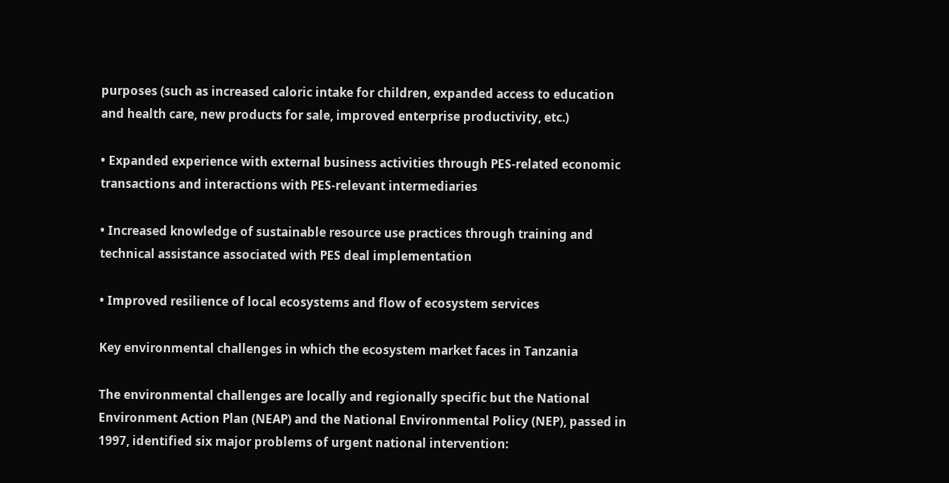purposes (such as increased caloric intake for children, expanded access to education and health care, new products for sale, improved enterprise productivity, etc.)

• Expanded experience with external business activities through PES-related economic transactions and interactions with PES-relevant intermediaries

• Increased knowledge of sustainable resource use practices through training and technical assistance associated with PES deal implementation

• Improved resilience of local ecosystems and flow of ecosystem services

Key environmental challenges in which the ecosystem market faces in Tanzania

The environmental challenges are locally and regionally specific but the National Environment Action Plan (NEAP) and the National Environmental Policy (NEP), passed in 1997, identified six major problems of urgent national intervention: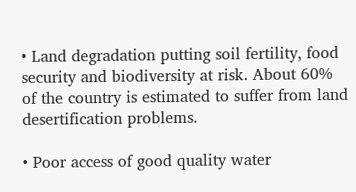• Land degradation putting soil fertility, food security and biodiversity at risk. About 60% of the country is estimated to suffer from land desertification problems.

• Poor access of good quality water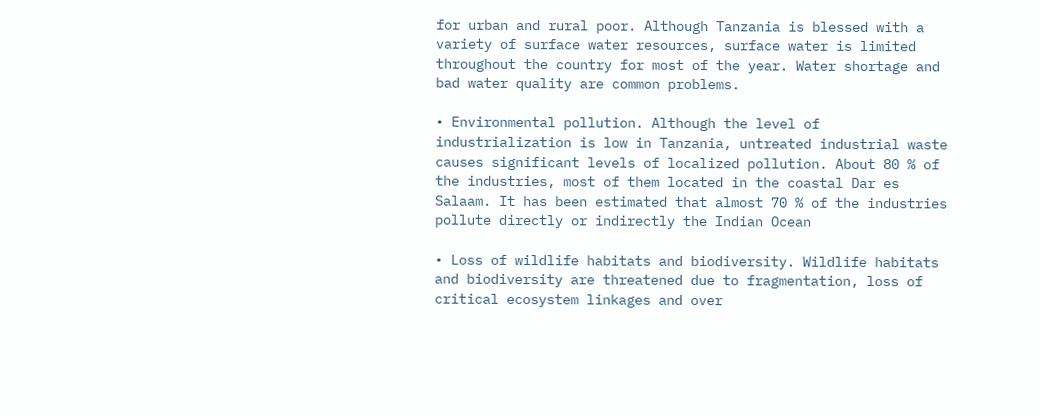for urban and rural poor. Although Tanzania is blessed with a variety of surface water resources, surface water is limited throughout the country for most of the year. Water shortage and bad water quality are common problems.

• Environmental pollution. Although the level of industrialization is low in Tanzania, untreated industrial waste causes significant levels of localized pollution. About 80 % of the industries, most of them located in the coastal Dar es Salaam. It has been estimated that almost 70 % of the industries pollute directly or indirectly the Indian Ocean

• Loss of wildlife habitats and biodiversity. Wildlife habitats and biodiversity are threatened due to fragmentation, loss of critical ecosystem linkages and over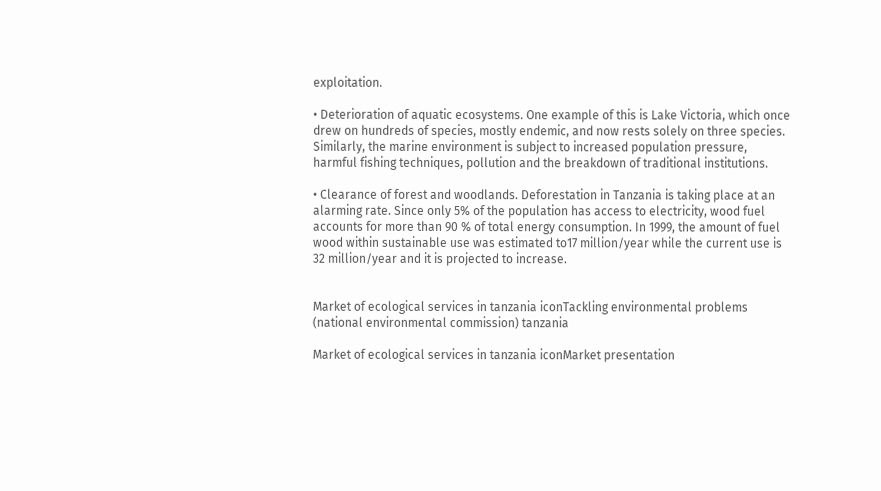exploitation.

• Deterioration of aquatic ecosystems. One example of this is Lake Victoria, which once drew on hundreds of species, mostly endemic, and now rests solely on three species. Similarly, the marine environment is subject to increased population pressure, harmful fishing techniques, pollution and the breakdown of traditional institutions.

• Clearance of forest and woodlands. Deforestation in Tanzania is taking place at an alarming rate. Since only 5% of the population has access to electricity, wood fuel accounts for more than 90 % of total energy consumption. In 1999, the amount of fuel wood within sustainable use was estimated to17 million/year while the current use is 32 million/year and it is projected to increase.


Market of ecological services in tanzania iconTackling environmental problems (national environmental commission) tanzania

Market of ecological services in tanzania iconMarket presentation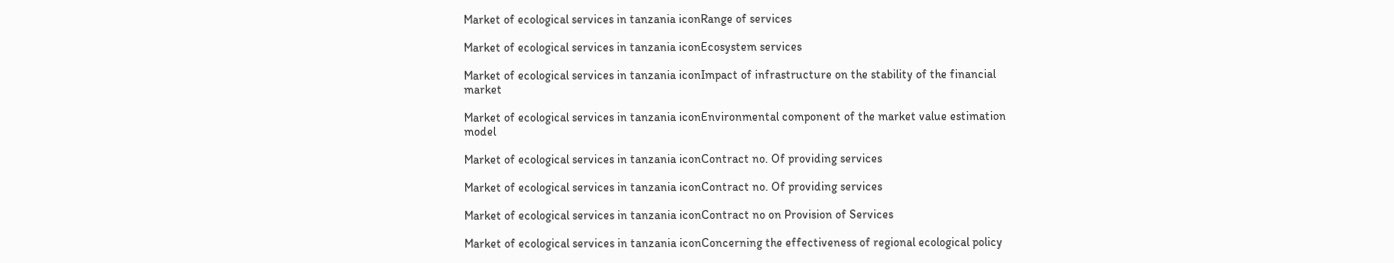Market of ecological services in tanzania iconRange of services

Market of ecological services in tanzania iconEcosystem services

Market of ecological services in tanzania iconImpact of infrastructure on the stability of the financial market

Market of ecological services in tanzania iconEnvironmental component of the market value estimation model

Market of ecological services in tanzania iconContract no. Of providing services

Market of ecological services in tanzania iconContract no. Of providing services

Market of ecological services in tanzania iconContract no on Provision of Services

Market of ecological services in tanzania iconConcerning the effectiveness of regional ecological policy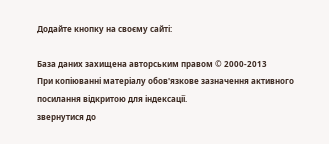Додайте кнопку на своєму сайті:

База даних захищена авторським правом © 2000-2013
При копіюванні матеріалу обов'язкове зазначення активного посилання відкритою для індексації.
звернутися до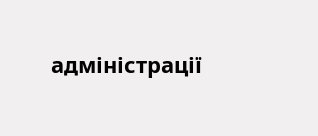адміністрації